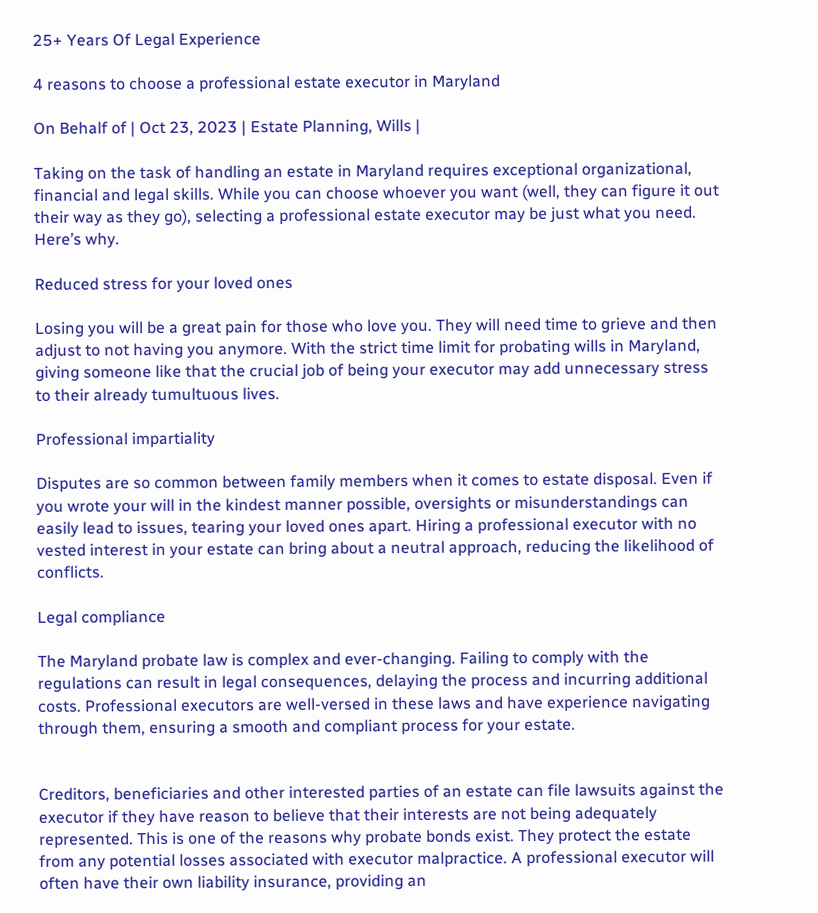25+ Years Of Legal Experience

4 reasons to choose a professional estate executor in Maryland

On Behalf of | Oct 23, 2023 | Estate Planning, Wills |

Taking on the task of handling an estate in Maryland requires exceptional organizational, financial and legal skills. While you can choose whoever you want (well, they can figure it out their way as they go), selecting a professional estate executor may be just what you need. Here’s why.

Reduced stress for your loved ones

Losing you will be a great pain for those who love you. They will need time to grieve and then adjust to not having you anymore. With the strict time limit for probating wills in Maryland, giving someone like that the crucial job of being your executor may add unnecessary stress to their already tumultuous lives.

Professional impartiality

Disputes are so common between family members when it comes to estate disposal. Even if you wrote your will in the kindest manner possible, oversights or misunderstandings can easily lead to issues, tearing your loved ones apart. Hiring a professional executor with no vested interest in your estate can bring about a neutral approach, reducing the likelihood of conflicts.

Legal compliance

The Maryland probate law is complex and ever-changing. Failing to comply with the regulations can result in legal consequences, delaying the process and incurring additional costs. Professional executors are well-versed in these laws and have experience navigating through them, ensuring a smooth and compliant process for your estate.


Creditors, beneficiaries and other interested parties of an estate can file lawsuits against the executor if they have reason to believe that their interests are not being adequately represented. This is one of the reasons why probate bonds exist. They protect the estate from any potential losses associated with executor malpractice. A professional executor will often have their own liability insurance, providing an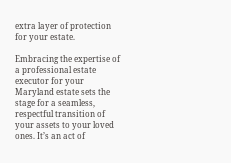extra layer of protection for your estate.

Embracing the expertise of a professional estate executor for your Maryland estate sets the stage for a seamless, respectful transition of your assets to your loved ones. It’s an act of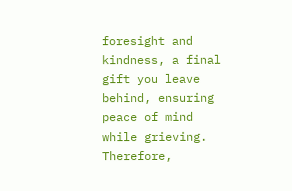foresight and kindness, a final gift you leave behind, ensuring peace of mind while grieving. Therefore,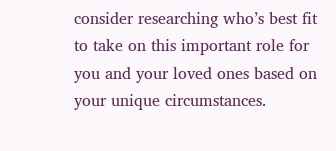consider researching who’s best fit to take on this important role for you and your loved ones based on your unique circumstances.